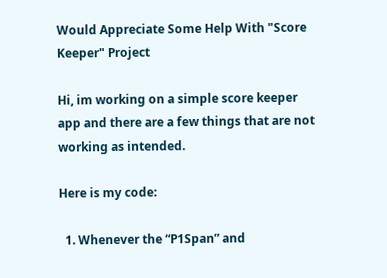Would Appreciate Some Help With "Score Keeper" Project

Hi, im working on a simple score keeper app and there are a few things that are not working as intended.

Here is my code:

  1. Whenever the “P1Span” and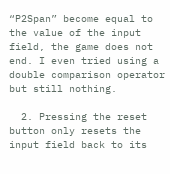“P2Span” become equal to the value of the input field, the game does not end. I even tried using a double comparison operator but still nothing.

  2. Pressing the reset button only resets the input field back to its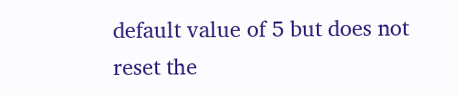default value of 5 but does not reset the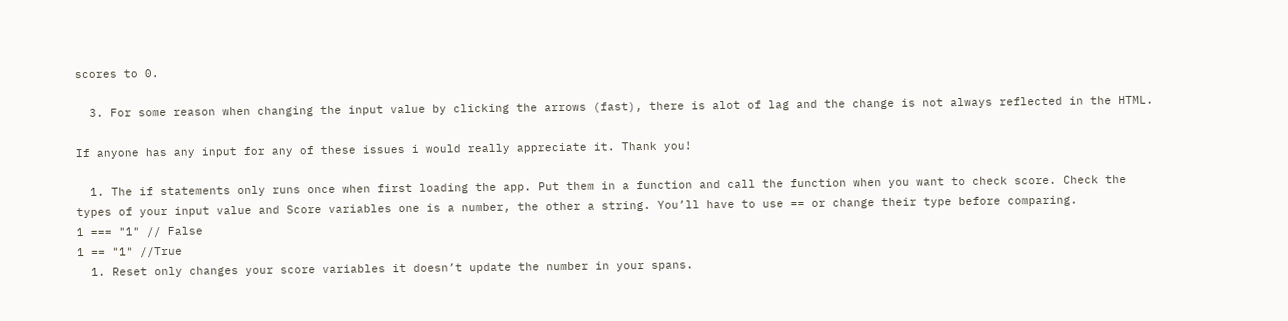scores to 0.

  3. For some reason when changing the input value by clicking the arrows (fast), there is alot of lag and the change is not always reflected in the HTML.

If anyone has any input for any of these issues i would really appreciate it. Thank you!

  1. The if statements only runs once when first loading the app. Put them in a function and call the function when you want to check score. Check the types of your input value and Score variables one is a number, the other a string. You’ll have to use == or change their type before comparing.
1 === "1" // False
1 == "1" //True
  1. Reset only changes your score variables it doesn’t update the number in your spans.